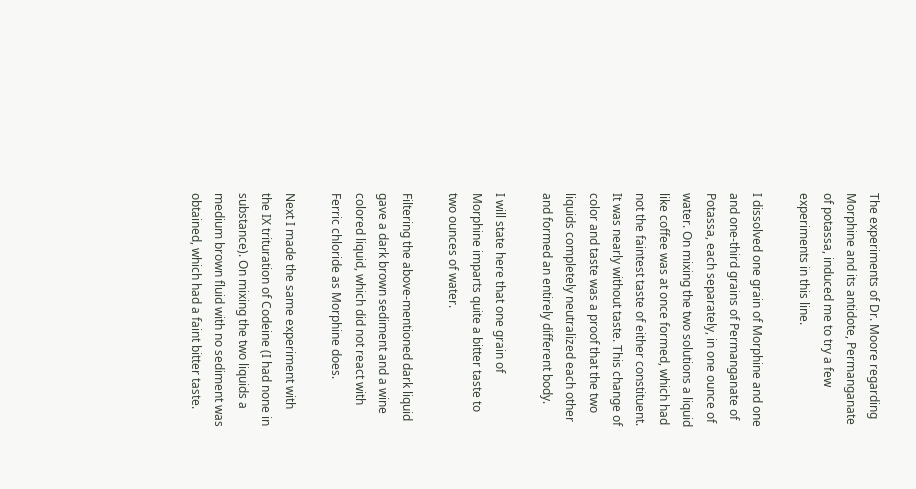The experiments of Dr. Moore regarding Morphine and its antidote, Permanganate of potassa, induced me to try a few experiments in this line.

I dissolved one grain of Morphine and one and one-third grains of Permanganate of Potassa, each separately, in one ounce of water. On mixing the two solutions a liquid like coffee was at once formed, which had not the faintest taste of either constituent. It was nearly without taste. This change of color and taste was a proof that the two liquids completely neutralized each other and formed an entirely different body.

I will state here that one grain of Morphine imparts quite a bitter taste to two ounces of water.

Filtering the above-mentioned dark liquid gave a dark brown sediment and a wine colored liquid, which did not react with Ferric chloride as Morphine does.

Next I made the same experiment with the IX trituration of Codeine (I had none in substance). On mixing the two liquids a medium brown fluid with no sediment was obtained, which had a faint bitter taste.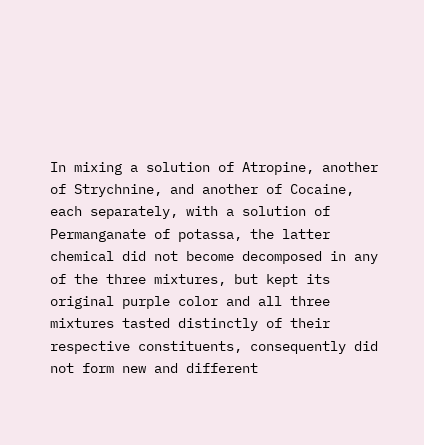In mixing a solution of Atropine, another of Strychnine, and another of Cocaine, each separately, with a solution of Permanganate of potassa, the latter chemical did not become decomposed in any of the three mixtures, but kept its original purple color and all three mixtures tasted distinctly of their respective constituents, consequently did not form new and different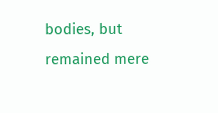bodies, but remained mere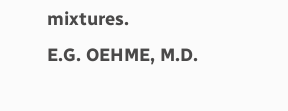mixtures.                                                E.G. OEHME, M.D.